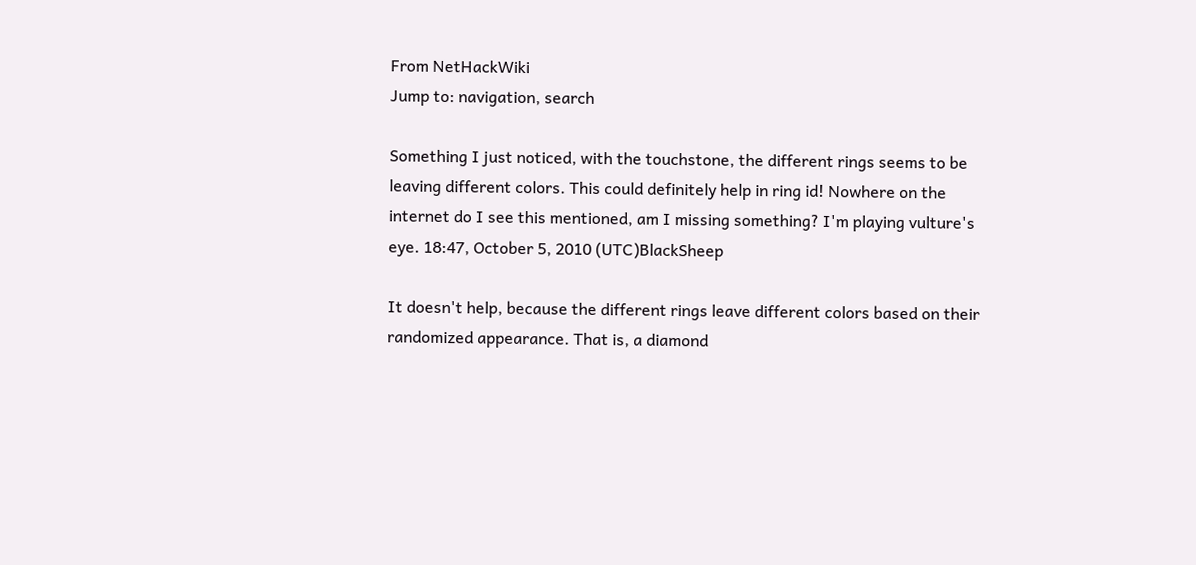From NetHackWiki
Jump to: navigation, search

Something I just noticed, with the touchstone, the different rings seems to be leaving different colors. This could definitely help in ring id! Nowhere on the internet do I see this mentioned, am I missing something? I'm playing vulture's eye. 18:47, October 5, 2010 (UTC)BlackSheep

It doesn't help, because the different rings leave different colors based on their randomized appearance. That is, a diamond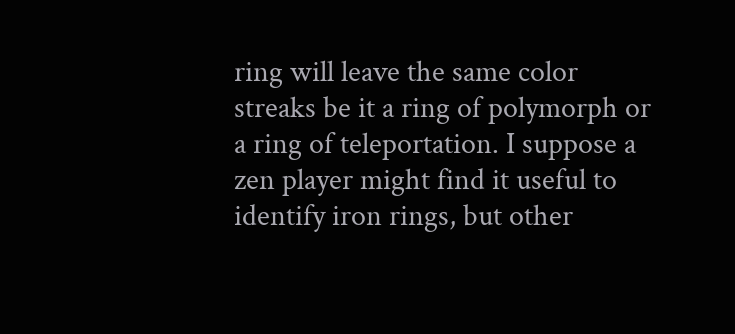ring will leave the same color streaks be it a ring of polymorph or a ring of teleportation. I suppose a zen player might find it useful to identify iron rings, but other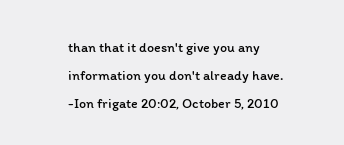than that it doesn't give you any information you don't already have. -Ion frigate 20:02, October 5, 2010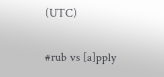(UTC)

#rub vs [a]pply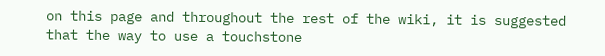on this page and throughout the rest of the wiki, it is suggested that the way to use a touchstone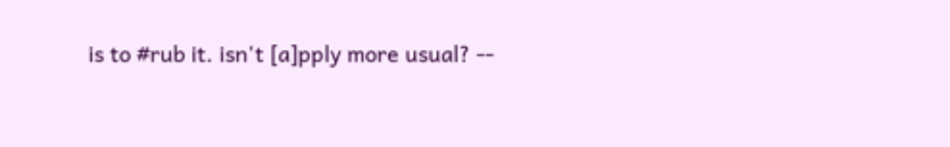is to #rub it. isn't [a]pply more usual? --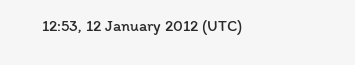12:53, 12 January 2012 (UTC)